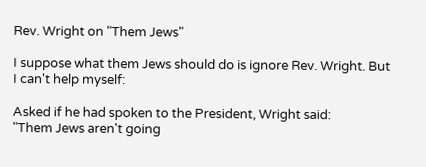Rev. Wright on "Them Jews"

I suppose what them Jews should do is ignore Rev. Wright. But I can't help myself:

Asked if he had spoken to the President, Wright said:
"Them Jews aren't going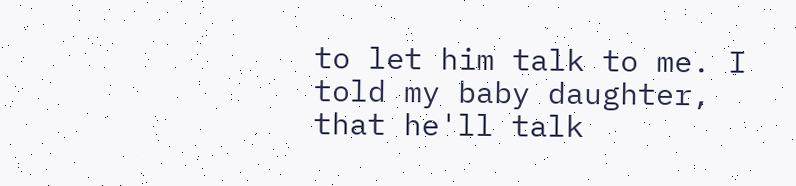to let him talk to me. I told my baby daughter, that he'll talk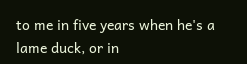to me in five years when he's a lame duck, or in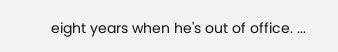eight years when he's out of office. ...